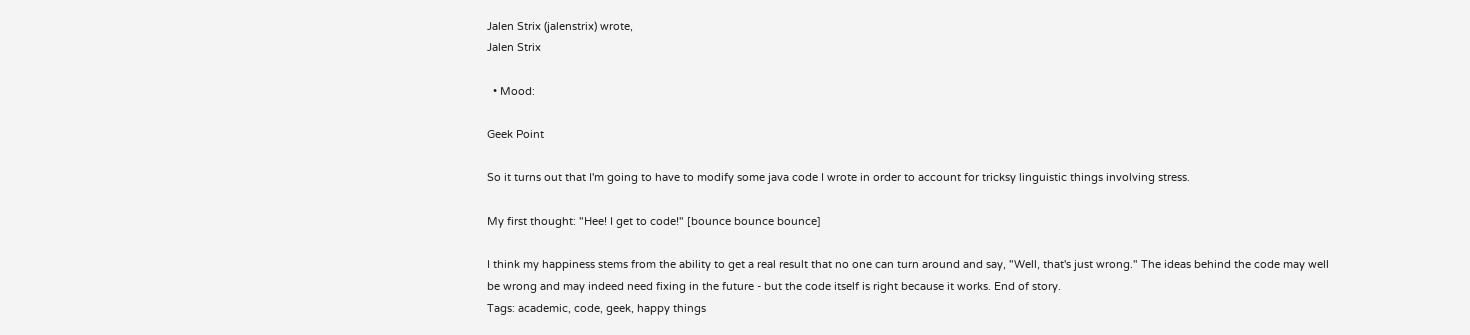Jalen Strix (jalenstrix) wrote,
Jalen Strix

  • Mood:

Geek Point

So it turns out that I'm going to have to modify some java code I wrote in order to account for tricksy linguistic things involving stress.

My first thought: "Hee! I get to code!" [bounce bounce bounce]

I think my happiness stems from the ability to get a real result that no one can turn around and say, "Well, that's just wrong." The ideas behind the code may well be wrong and may indeed need fixing in the future - but the code itself is right because it works. End of story.
Tags: academic, code, geek, happy things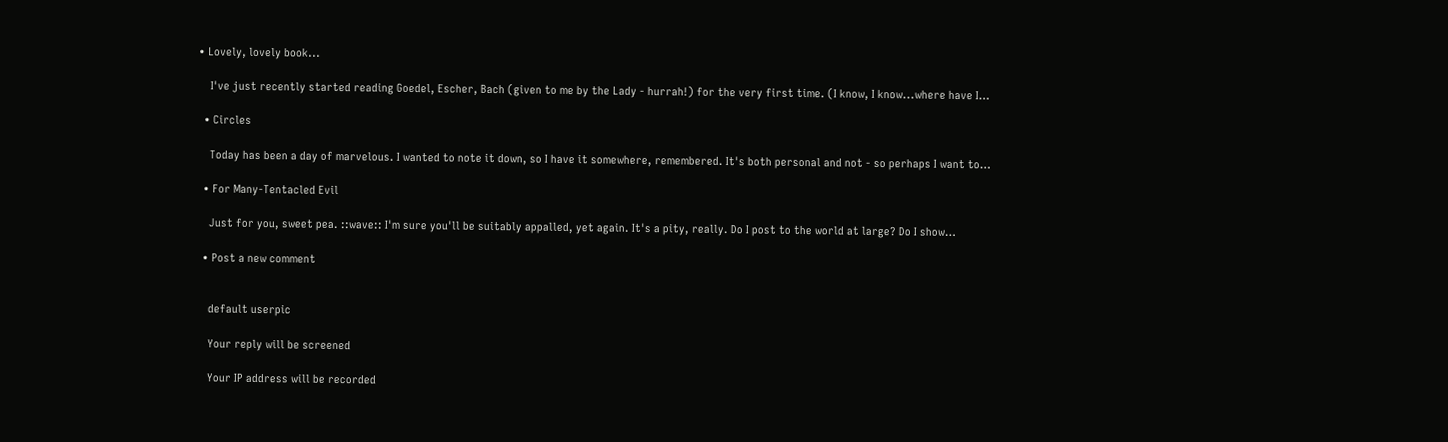• Lovely, lovely book...

    I've just recently started reading Goedel, Escher, Bach (given to me by the Lady - hurrah!) for the very first time. (I know, I know...where have I…

  • Circles

    Today has been a day of marvelous. I wanted to note it down, so I have it somewhere, remembered. It's both personal and not - so perhaps I want to…

  • For Many-Tentacled Evil

    Just for you, sweet pea. ::wave:: I'm sure you'll be suitably appalled, yet again. It's a pity, really. Do I post to the world at large? Do I show…

  • Post a new comment


    default userpic

    Your reply will be screened

    Your IP address will be recorded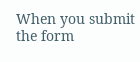When you submit the form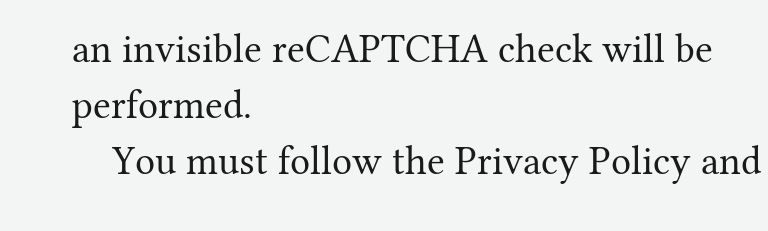an invisible reCAPTCHA check will be performed.
    You must follow the Privacy Policy and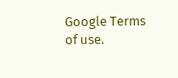Google Terms of use.